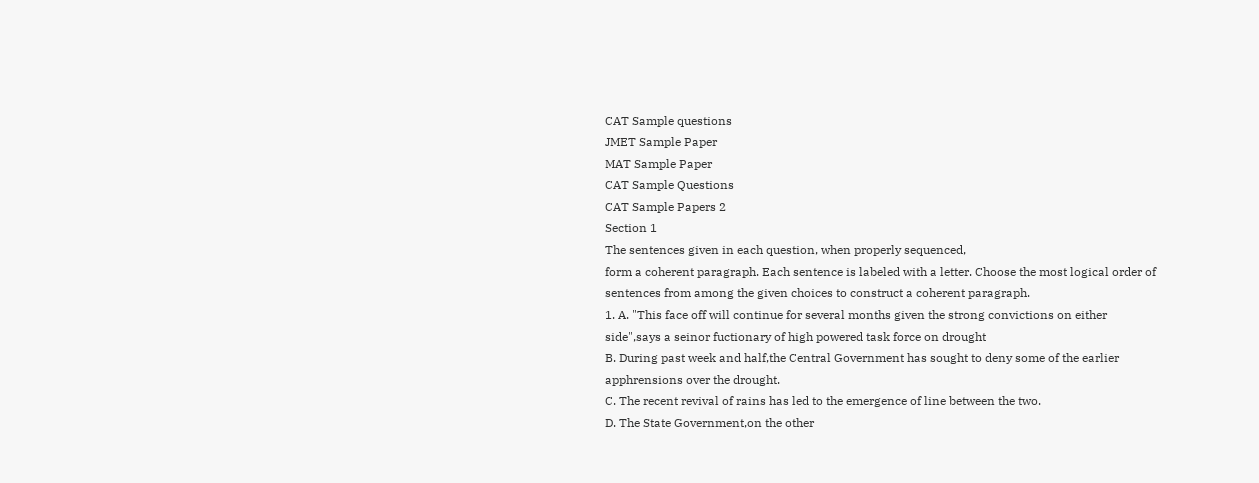CAT Sample questions
JMET Sample Paper
MAT Sample Paper
CAT Sample Questions
CAT Sample Papers 2
Section 1
The sentences given in each question, when properly sequenced,
form a coherent paragraph. Each sentence is labeled with a letter. Choose the most logical order of
sentences from among the given choices to construct a coherent paragraph.
1. A. "This face off will continue for several months given the strong convictions on either
side",says a seinor fuctionary of high powered task force on drought
B. During past week and half,the Central Government has sought to deny some of the earlier
apphrensions over the drought.
C. The recent revival of rains has led to the emergence of line between the two.
D. The State Government,on the other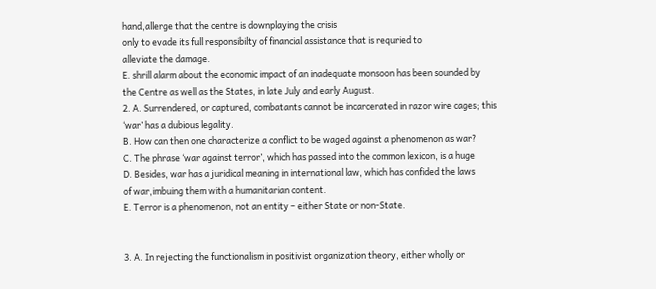hand,allerge that the centre is downplaying the crisis
only to evade its full responsibilty of financial assistance that is requried to
alleviate the damage.
E. shrill alarm about the economic impact of an inadequate monsoon has been sounded by
the Centre as well as the States, in late July and early August.
2. A. Surrendered, or captured, combatants cannot be incarcerated in razor wire cages; this
‘war’ has a dubious legality.
B. How can then one characterize a conflict to be waged against a phenomenon as war?
C. The phrase ‘war against terror’, which has passed into the common lexicon, is a huge
D. Besides, war has a juridical meaning in international law, which has confided the laws
of war,imbuing them with a humanitarian content.
E. Terror is a phenomenon, not an entity – either State or non-State.


3. A. In rejecting the functionalism in positivist organization theory, either wholly or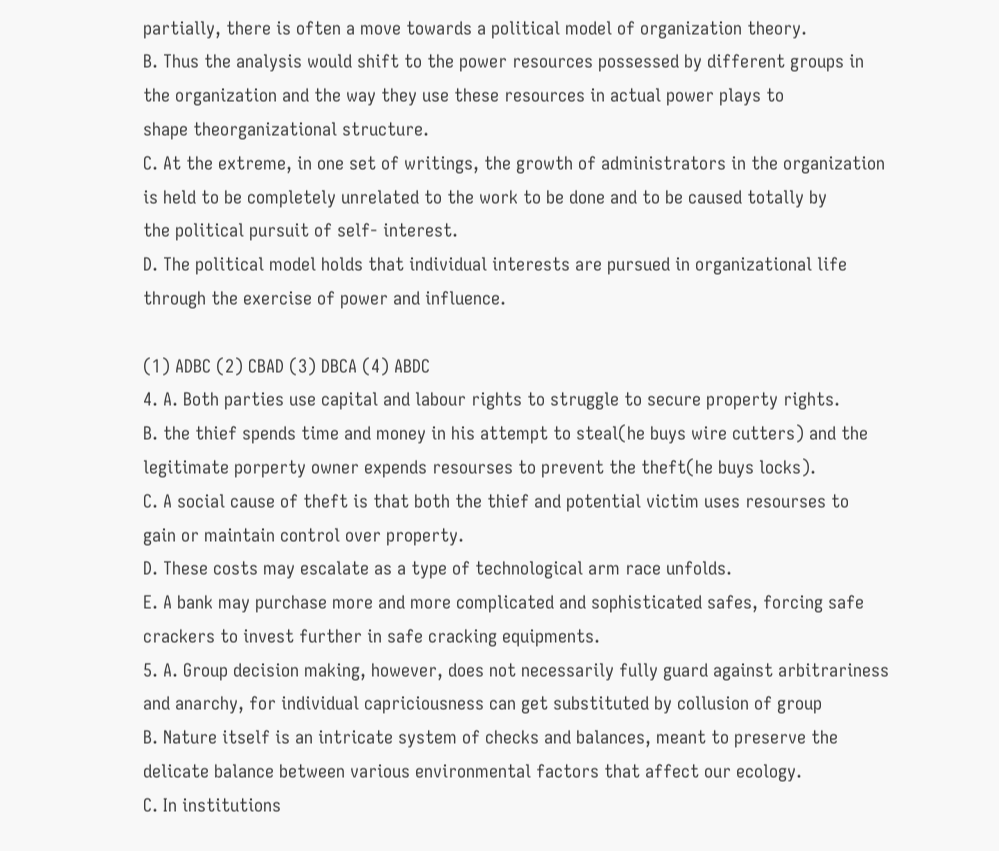partially, there is often a move towards a political model of organization theory.
B. Thus the analysis would shift to the power resources possessed by different groups in
the organization and the way they use these resources in actual power plays to
shape theorganizational structure.
C. At the extreme, in one set of writings, the growth of administrators in the organization
is held to be completely unrelated to the work to be done and to be caused totally by
the political pursuit of self- interest.
D. The political model holds that individual interests are pursued in organizational life
through the exercise of power and influence.

(1) ADBC (2) CBAD (3) DBCA (4) ABDC
4. A. Both parties use capital and labour rights to struggle to secure property rights.
B. the thief spends time and money in his attempt to steal(he buys wire cutters) and the
legitimate porperty owner expends resourses to prevent the theft(he buys locks).
C. A social cause of theft is that both the thief and potential victim uses resourses to
gain or maintain control over property.
D. These costs may escalate as a type of technological arm race unfolds.
E. A bank may purchase more and more complicated and sophisticated safes, forcing safe
crackers to invest further in safe cracking equipments.
5. A. Group decision making, however, does not necessarily fully guard against arbitrariness
and anarchy, for individual capriciousness can get substituted by collusion of group
B. Nature itself is an intricate system of checks and balances, meant to preserve the
delicate balance between various environmental factors that affect our ecology.
C. In institutions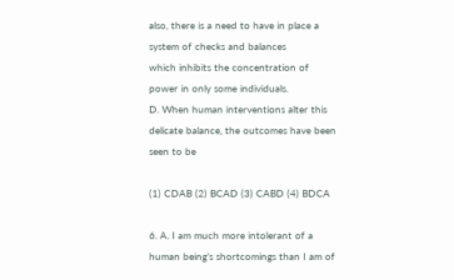also, there is a need to have in place a system of checks and balances
which inhibits the concentration of power in only some individuals.
D. When human interventions alter this delicate balance, the outcomes have been seen to be

(1) CDAB (2) BCAD (3) CABD (4) BDCA

6. A. I am much more intolerant of a human being’s shortcomings than I am of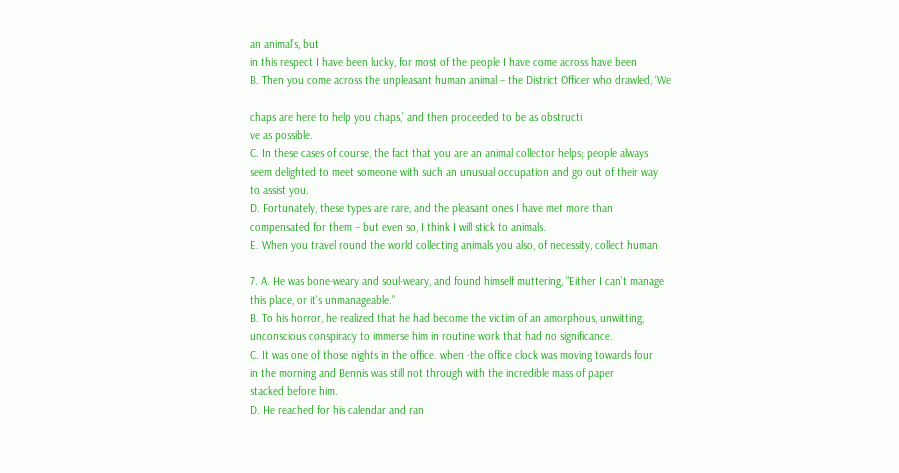an animal’s, but
in this respect I have been lucky, for most of the people I have come across have been
B. Then you come across the unpleasant human animal – the District Officer who drawled, ‘We

chaps are here to help you chaps,’ and then proceeded to be as obstructi
ve as possible.
C. In these cases of course, the fact that you are an animal collector helps; people always
seem delighted to meet someone with such an unusual occupation and go out of their way
to assist you.
D. Fortunately, these types are rare, and the pleasant ones I have met more than
compensated for them – but even so, I think I will stick to animals.
E. When you travel round the world collecting animals you also, of necessity, collect human

7. A. He was bone-weary and soul-weary, and found himself muttering, "Either I can't manage
this place, or it's unmanageable."
B. To his horror, he realized that he had become the victim of an amorphous, unwitting,
unconscious conspiracy to immerse him in routine work that had no significance.
C. It was one of those nights in the office. when -the office clock was moving towards four
in the morning and Bennis was still not through with the incredible mass of paper
stacked before him.
D. He reached for his calendar and ran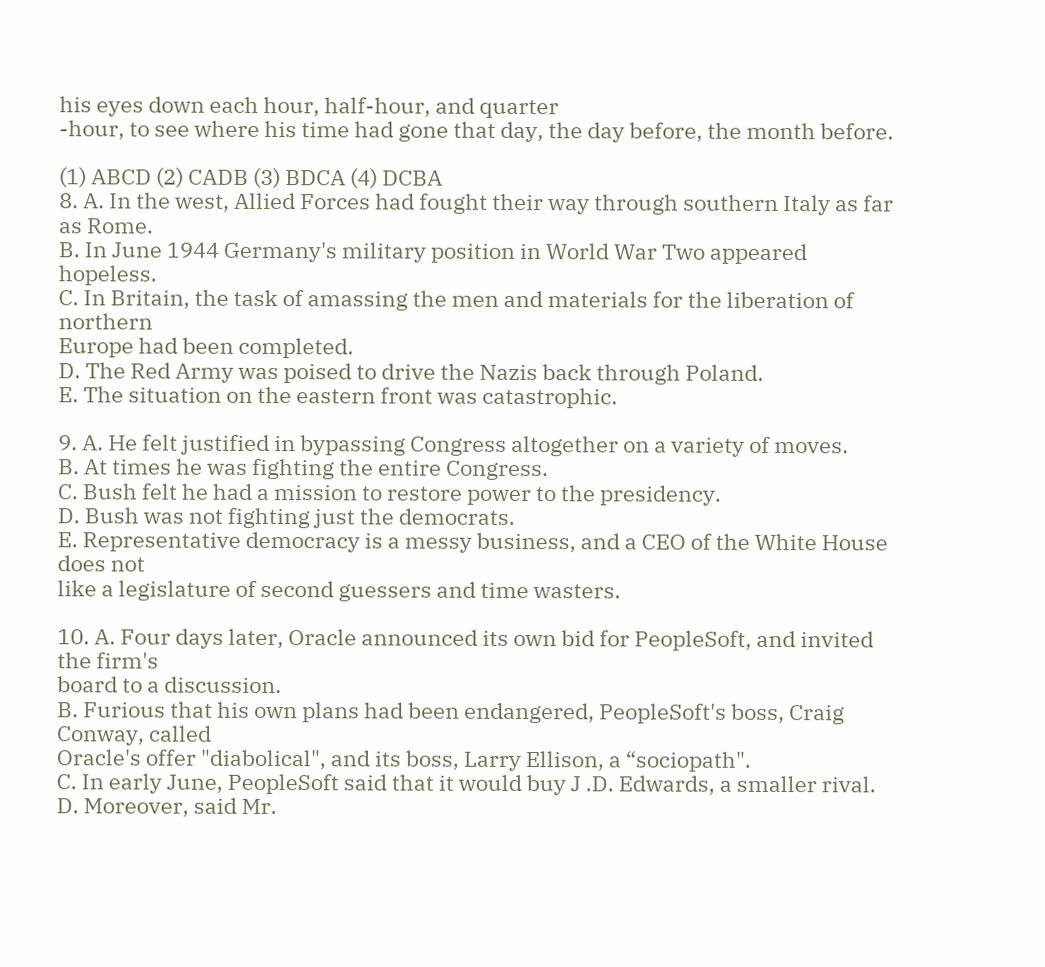his eyes down each hour, half-hour, and quarter
-hour, to see where his time had gone that day, the day before, the month before.

(1) ABCD (2) CADB (3) BDCA (4) DCBA
8. A. In the west, Allied Forces had fought their way through southern Italy as far as Rome.
B. In June 1944 Germany's military position in World War Two appeared hopeless.
C. In Britain, the task of amassing the men and materials for the liberation of northern
Europe had been completed.
D. The Red Army was poised to drive the Nazis back through Poland.
E. The situation on the eastern front was catastrophic.

9. A. He felt justified in bypassing Congress altogether on a variety of moves.
B. At times he was fighting the entire Congress.
C. Bush felt he had a mission to restore power to the presidency.
D. Bush was not fighting just the democrats.
E. Representative democracy is a messy business, and a CEO of the White House does not
like a legislature of second guessers and time wasters.

10. A. Four days later, Oracle announced its own bid for PeopleSoft, and invited the firm's
board to a discussion.
B. Furious that his own plans had been endangered, PeopleSoft's boss, Craig Conway, called
Oracle's offer "diabolical", and its boss, Larry Ellison, a “sociopath".
C. In early June, PeopleSoft said that it would buy J .D. Edwards, a smaller rival.
D. Moreover, said Mr.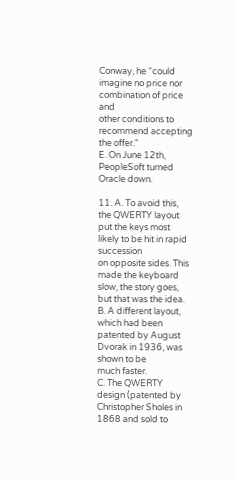Conway, he “could imagine no price nor combination of price and
other conditions to recommend accepting the offer."
E. On June 12th, PeopleSoft turned Oracle down.

11. A. To avoid this, the QWERTY layout put the keys most likely to be hit in rapid succession
on opposite sides. This made the keyboard slow, the story goes, but that was the idea.
B. A different layout, which had been patented by August Dvorak in 1936, was shown to be
much faster.
C. The QWERTY design (patented by Christopher Sholes in 1868 and sold to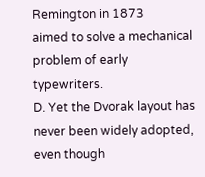Remington in 1873
aimed to solve a mechanical problem of early typewriters.
D. Yet the Dvorak layout has never been widely adopted, even though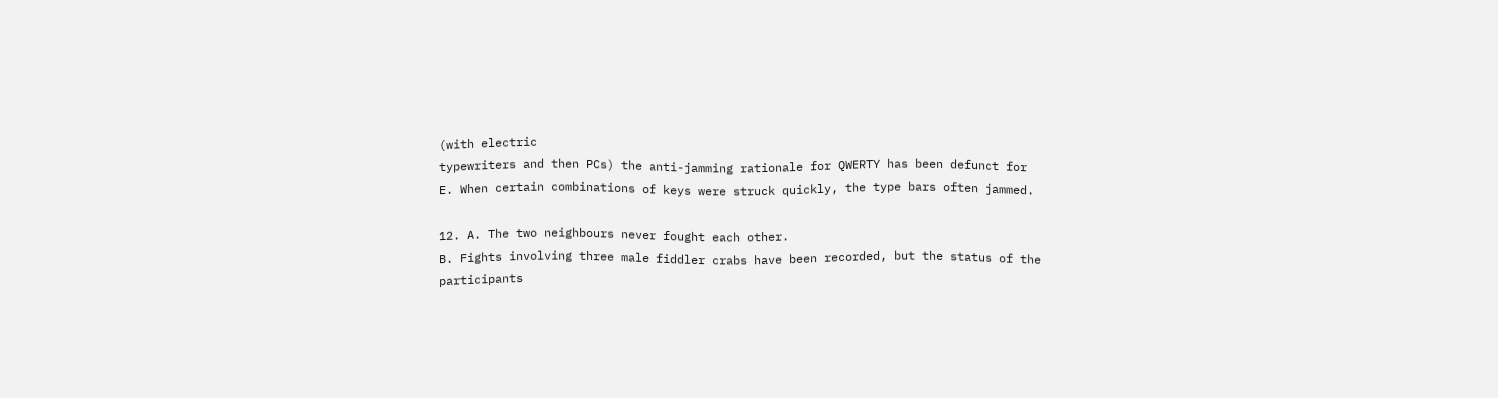(with electric
typewriters and then PCs) the anti-jamming rationale for QWERTY has been defunct for
E. When certain combinations of keys were struck quickly, the type bars often jammed.

12. A. The two neighbours never fought each other.
B. Fights involving three male fiddler crabs have been recorded, but the status of the
participants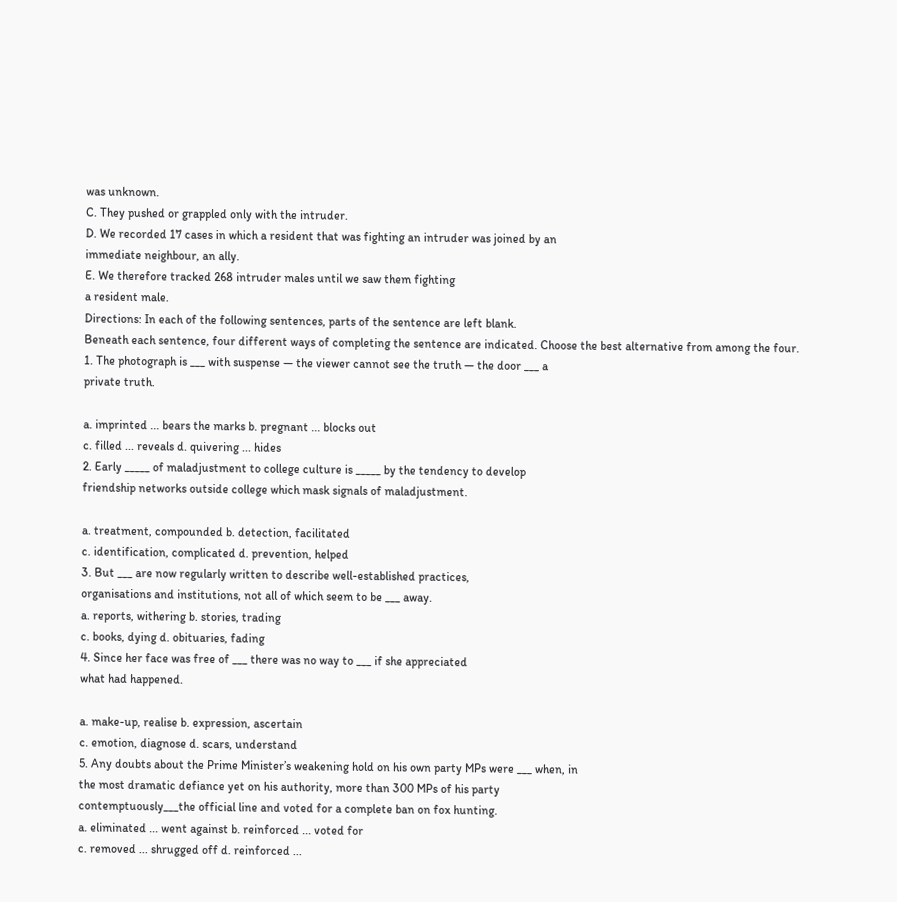was unknown.
C. They pushed or grappled only with the intruder.
D. We recorded 17 cases in which a resident that was fighting an intruder was joined by an
immediate neighbour, an ally.
E. We therefore tracked 268 intruder males until we saw them fighting
a resident male.
Directions: In each of the following sentences, parts of the sentence are left blank.
Beneath each sentence, four different ways of completing the sentence are indicated. Choose the best alternative from among the four.
1. The photograph is ___ with suspense — the viewer cannot see the truth — the door ___ a
private truth.

a. imprinted ... bears the marks b. pregnant ... blocks out
c. filled ... reveals d. quivering ... hides
2. Early _____ of maladjustment to college culture is _____ by the tendency to develop
friendship networks outside college which mask signals of maladjustment.

a. treatment, compounded b. detection, facilitated
c. identification, complicated d. prevention, helped
3. But ___ are now regularly written to describe well-established practices,
organisations and institutions, not all of which seem to be ___ away.
a. reports, withering b. stories, trading
c. books, dying d. obituaries, fading
4. Since her face was free of ___ there was no way to ___ if she appreciated
what had happened.

a. make-up, realise b. expression, ascertain
c. emotion, diagnose d. scars, understand
5. Any doubts about the Prime Minister’s weakening hold on his own party MPs were ___ when, in
the most dramatic defiance yet on his authority, more than 300 MPs of his party
contemptuously___the official line and voted for a complete ban on fox hunting.
a. eliminated ... went against b. reinforced ... voted for
c. removed ... shrugged off d. reinforced ...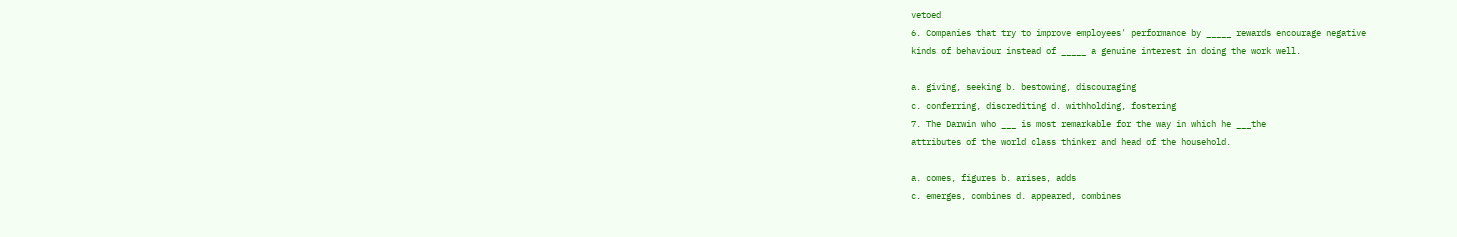vetoed
6. Companies that try to improve employees' performance by _____ rewards encourage negative
kinds of behaviour instead of _____ a genuine interest in doing the work well.

a. giving, seeking b. bestowing, discouraging
c. conferring, discrediting d. withholding, fostering
7. The Darwin who ___ is most remarkable for the way in which he ___the
attributes of the world class thinker and head of the household.

a. comes, figures b. arises, adds
c. emerges, combines d. appeared, combines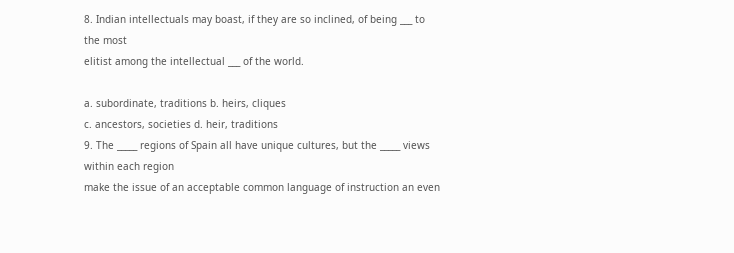8. Indian intellectuals may boast, if they are so inclined, of being ___ to the most
elitist among the intellectual ___ of the world.

a. subordinate, traditions b. heirs, cliques
c. ancestors, societies d. heir, traditions
9. The _____ regions of Spain all have unique cultures, but the _____ views within each region
make the issue of an acceptable common language of instruction an even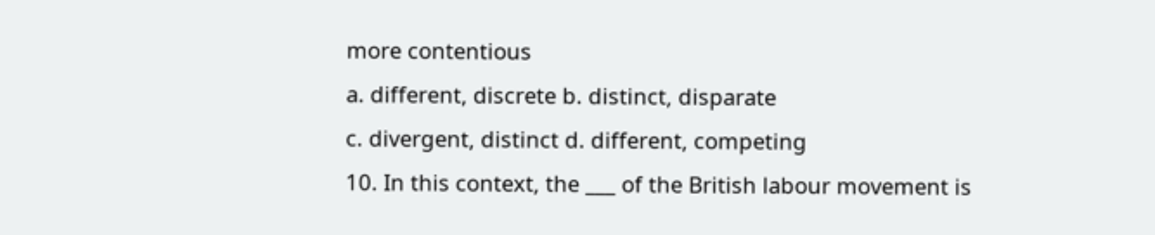more contentious
a. different, discrete b. distinct, disparate
c. divergent, distinct d. different, competing
10. In this context, the ___ of the British labour movement is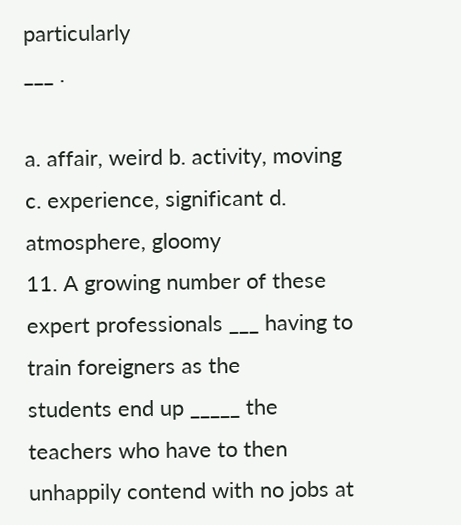particularly
___ .

a. affair, weird b. activity, moving
c. experience, significant d. atmosphere, gloomy
11. A growing number of these expert professionals ___ having to train foreigners as the
students end up _____ the teachers who have to then unhappily contend with no jobs at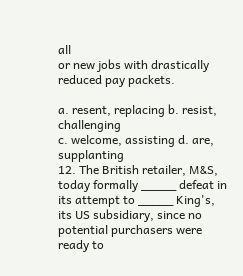all
or new jobs with drastically reduced pay packets.

a. resent, replacing b. resist, challenging
c. welcome, assisting d. are, supplanting
12. The British retailer, M&S, today formally _____ defeat in its attempt to _____ King's,
its US subsidiary, since no potential purchasers were ready to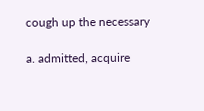cough up the necessary

a. admitted, acquire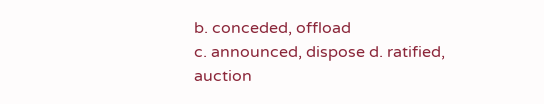b. conceded, offload
c. announced, dispose d. ratified, auction